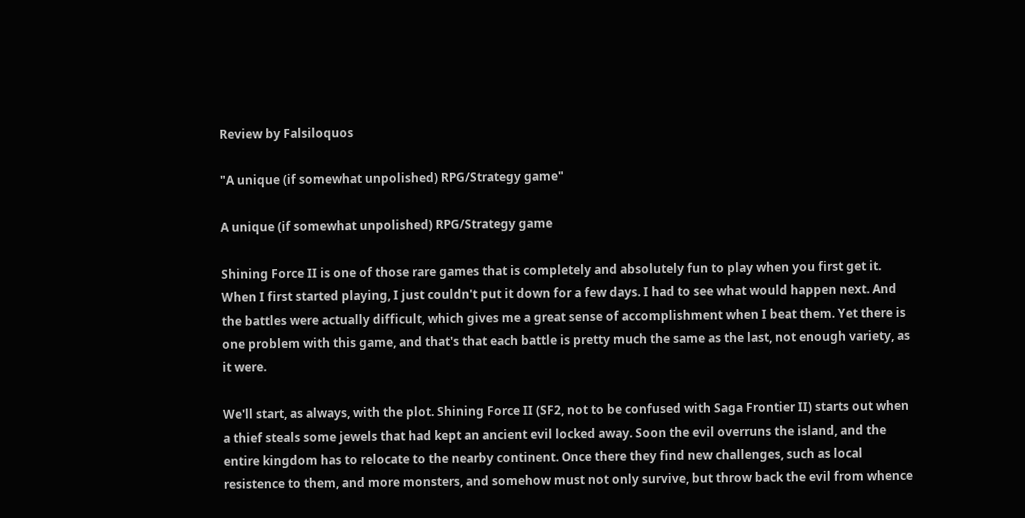Review by Falsiloquos

"A unique (if somewhat unpolished) RPG/Strategy game"

A unique (if somewhat unpolished) RPG/Strategy game

Shining Force II is one of those rare games that is completely and absolutely fun to play when you first get it. When I first started playing, I just couldn't put it down for a few days. I had to see what would happen next. And the battles were actually difficult, which gives me a great sense of accomplishment when I beat them. Yet there is one problem with this game, and that's that each battle is pretty much the same as the last, not enough variety, as it were.

We'll start, as always, with the plot. Shining Force II (SF2, not to be confused with Saga Frontier II) starts out when a thief steals some jewels that had kept an ancient evil locked away. Soon the evil overruns the island, and the entire kingdom has to relocate to the nearby continent. Once there they find new challenges, such as local resistence to them, and more monsters, and somehow must not only survive, but throw back the evil from whence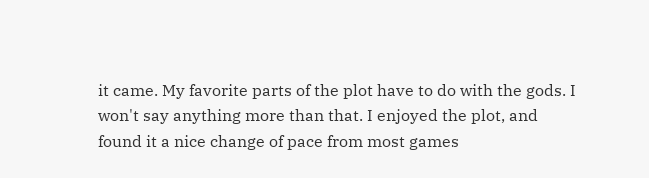it came. My favorite parts of the plot have to do with the gods. I won't say anything more than that. I enjoyed the plot, and found it a nice change of pace from most games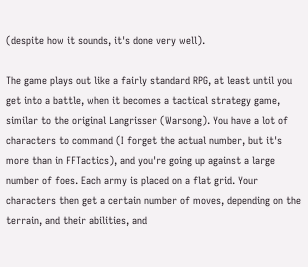(despite how it sounds, it's done very well).

The game plays out like a fairly standard RPG, at least until you get into a battle, when it becomes a tactical strategy game, similar to the original Langrisser (Warsong). You have a lot of characters to command (I forget the actual number, but it's more than in FFTactics), and you're going up against a large number of foes. Each army is placed on a flat grid. Your characters then get a certain number of moves, depending on the terrain, and their abilities, and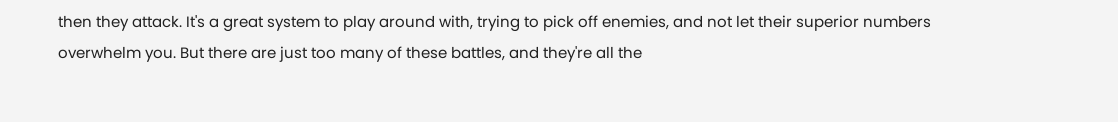then they attack. It's a great system to play around with, trying to pick off enemies, and not let their superior numbers overwhelm you. But there are just too many of these battles, and they're all the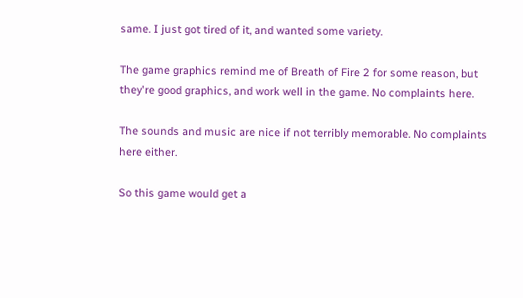same. I just got tired of it, and wanted some variety.

The game graphics remind me of Breath of Fire 2 for some reason, but they're good graphics, and work well in the game. No complaints here.

The sounds and music are nice if not terribly memorable. No complaints here either.

So this game would get a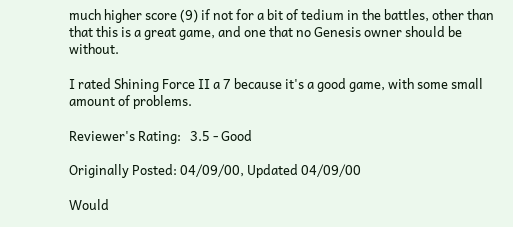much higher score (9) if not for a bit of tedium in the battles, other than that this is a great game, and one that no Genesis owner should be without.

I rated Shining Force II a 7 because it's a good game, with some small amount of problems.

Reviewer's Rating:   3.5 - Good

Originally Posted: 04/09/00, Updated 04/09/00

Would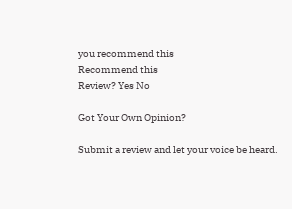you recommend this
Recommend this
Review? Yes No

Got Your Own Opinion?

Submit a review and let your voice be heard.